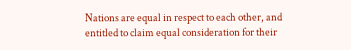Nations are equal in respect to each other, and entitled to claim equal consideration for their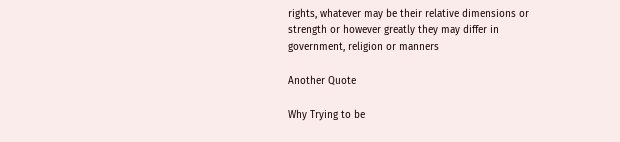rights, whatever may be their relative dimensions or strength or however greatly they may differ in government, religion or manners

Another Quote

Why Trying to be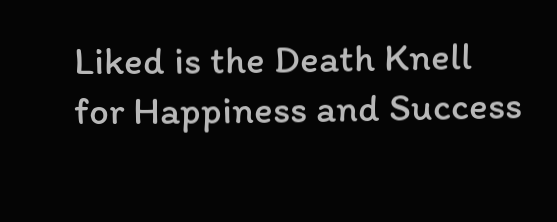Liked is the Death Knell for Happiness and Success